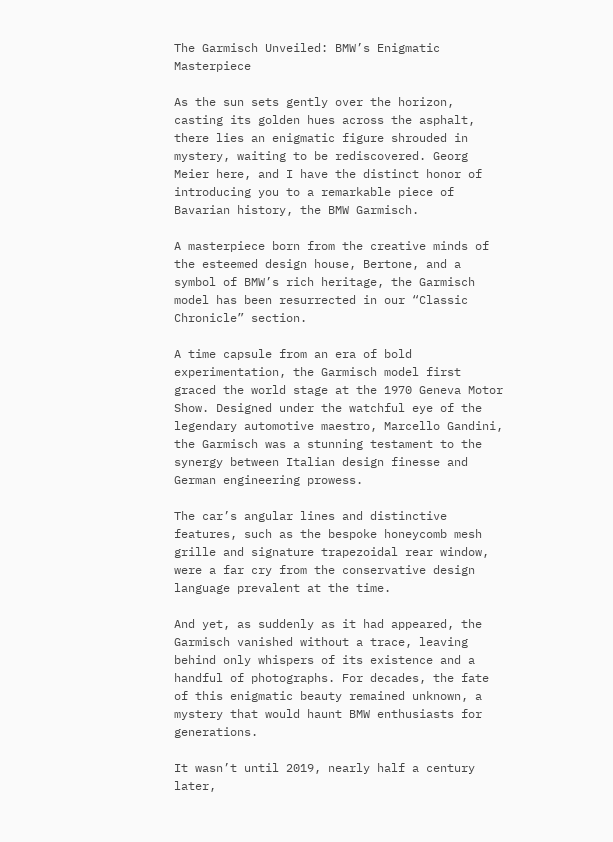The Garmisch Unveiled: BMW’s Enigmatic Masterpiece

As the sun sets gently over the horizon, casting its golden hues across the asphalt, there lies an enigmatic figure shrouded in mystery, waiting to be rediscovered. Georg Meier here, and I have the distinct honor of introducing you to a remarkable piece of Bavarian history, the BMW Garmisch.

A masterpiece born from the creative minds of the esteemed design house, Bertone, and a symbol of BMW’s rich heritage, the Garmisch model has been resurrected in our “Classic Chronicle” section.

A time capsule from an era of bold experimentation, the Garmisch model first graced the world stage at the 1970 Geneva Motor Show. Designed under the watchful eye of the legendary automotive maestro, Marcello Gandini, the Garmisch was a stunning testament to the synergy between Italian design finesse and German engineering prowess.

The car’s angular lines and distinctive features, such as the bespoke honeycomb mesh grille and signature trapezoidal rear window, were a far cry from the conservative design language prevalent at the time.

And yet, as suddenly as it had appeared, the Garmisch vanished without a trace, leaving behind only whispers of its existence and a handful of photographs. For decades, the fate of this enigmatic beauty remained unknown, a mystery that would haunt BMW enthusiasts for generations.

It wasn’t until 2019, nearly half a century later,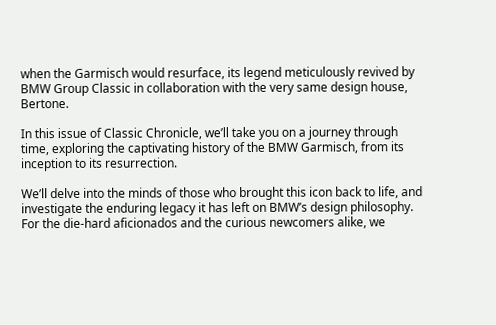when the Garmisch would resurface, its legend meticulously revived by BMW Group Classic in collaboration with the very same design house, Bertone.

In this issue of Classic Chronicle, we’ll take you on a journey through time, exploring the captivating history of the BMW Garmisch, from its inception to its resurrection.

We’ll delve into the minds of those who brought this icon back to life, and investigate the enduring legacy it has left on BMW’s design philosophy. For the die-hard aficionados and the curious newcomers alike, we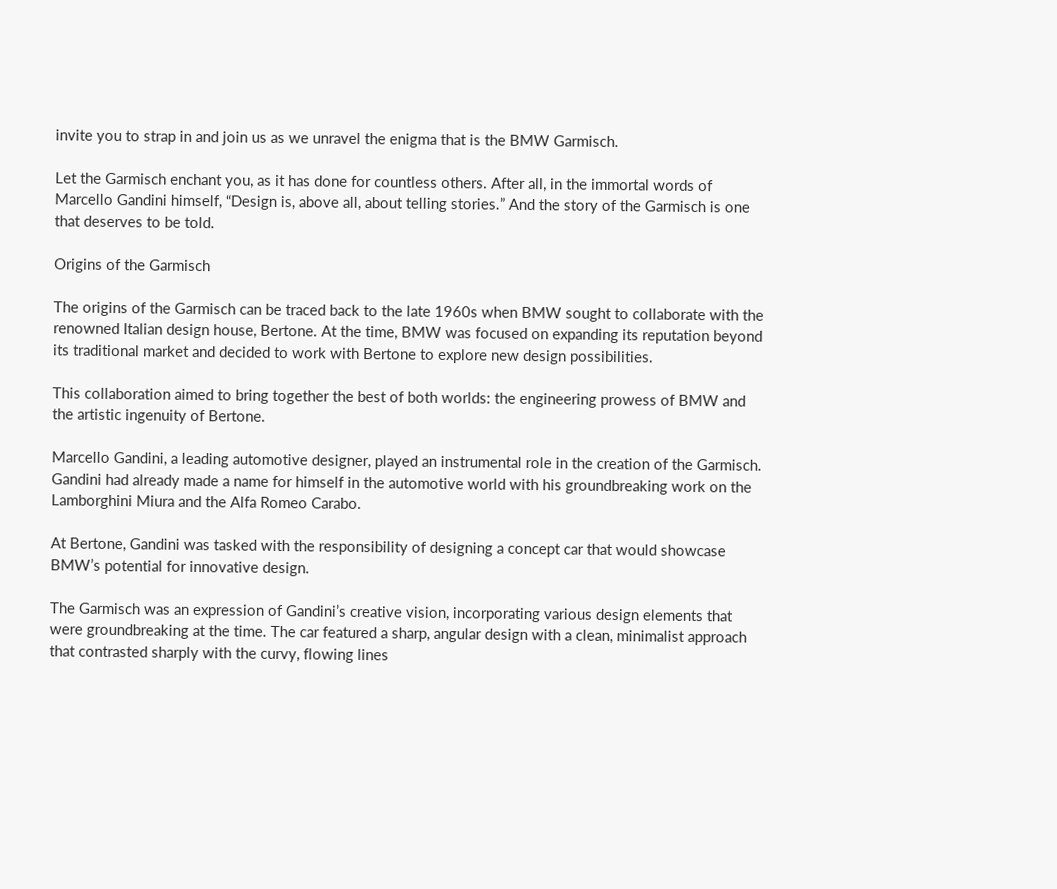invite you to strap in and join us as we unravel the enigma that is the BMW Garmisch.

Let the Garmisch enchant you, as it has done for countless others. After all, in the immortal words of Marcello Gandini himself, “Design is, above all, about telling stories.” And the story of the Garmisch is one that deserves to be told.

Origins of the Garmisch

The origins of the Garmisch can be traced back to the late 1960s when BMW sought to collaborate with the renowned Italian design house, Bertone. At the time, BMW was focused on expanding its reputation beyond its traditional market and decided to work with Bertone to explore new design possibilities.

This collaboration aimed to bring together the best of both worlds: the engineering prowess of BMW and the artistic ingenuity of Bertone.

Marcello Gandini, a leading automotive designer, played an instrumental role in the creation of the Garmisch. Gandini had already made a name for himself in the automotive world with his groundbreaking work on the Lamborghini Miura and the Alfa Romeo Carabo.

At Bertone, Gandini was tasked with the responsibility of designing a concept car that would showcase BMW’s potential for innovative design.

The Garmisch was an expression of Gandini’s creative vision, incorporating various design elements that were groundbreaking at the time. The car featured a sharp, angular design with a clean, minimalist approach that contrasted sharply with the curvy, flowing lines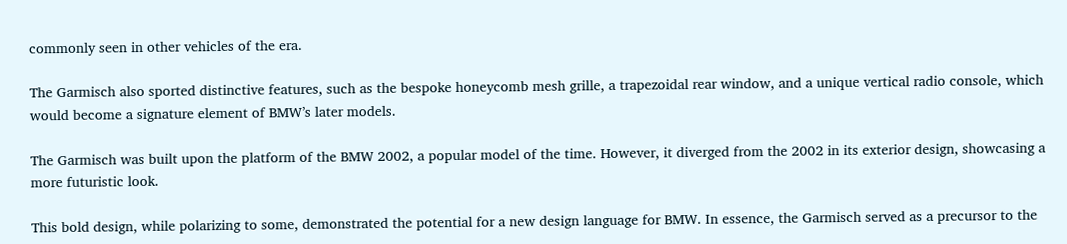commonly seen in other vehicles of the era.

The Garmisch also sported distinctive features, such as the bespoke honeycomb mesh grille, a trapezoidal rear window, and a unique vertical radio console, which would become a signature element of BMW’s later models.

The Garmisch was built upon the platform of the BMW 2002, a popular model of the time. However, it diverged from the 2002 in its exterior design, showcasing a more futuristic look.

This bold design, while polarizing to some, demonstrated the potential for a new design language for BMW. In essence, the Garmisch served as a precursor to the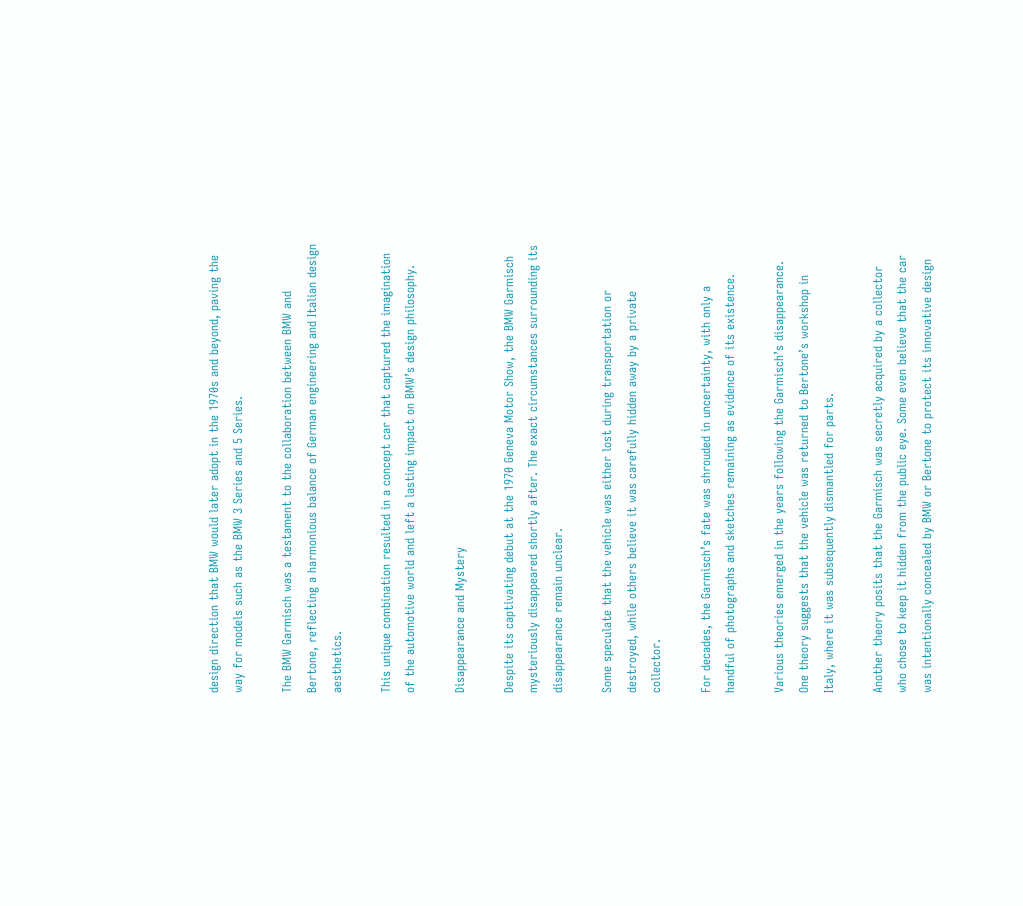design direction that BMW would later adopt in the 1970s and beyond, paving the way for models such as the BMW 3 Series and 5 Series.

The BMW Garmisch was a testament to the collaboration between BMW and Bertone, reflecting a harmonious balance of German engineering and Italian design aesthetics.

This unique combination resulted in a concept car that captured the imagination of the automotive world and left a lasting impact on BMW’s design philosophy.

Disappearance and Mystery

Despite its captivating debut at the 1970 Geneva Motor Show, the BMW Garmisch mysteriously disappeared shortly after. The exact circumstances surrounding its disappearance remain unclear.

Some speculate that the vehicle was either lost during transportation or destroyed, while others believe it was carefully hidden away by a private collector.

For decades, the Garmisch’s fate was shrouded in uncertainty, with only a handful of photographs and sketches remaining as evidence of its existence.

Various theories emerged in the years following the Garmisch’s disappearance. One theory suggests that the vehicle was returned to Bertone’s workshop in Italy, where it was subsequently dismantled for parts.

Another theory posits that the Garmisch was secretly acquired by a collector who chose to keep it hidden from the public eye. Some even believe that the car was intentionally concealed by BMW or Bertone to protect its innovative design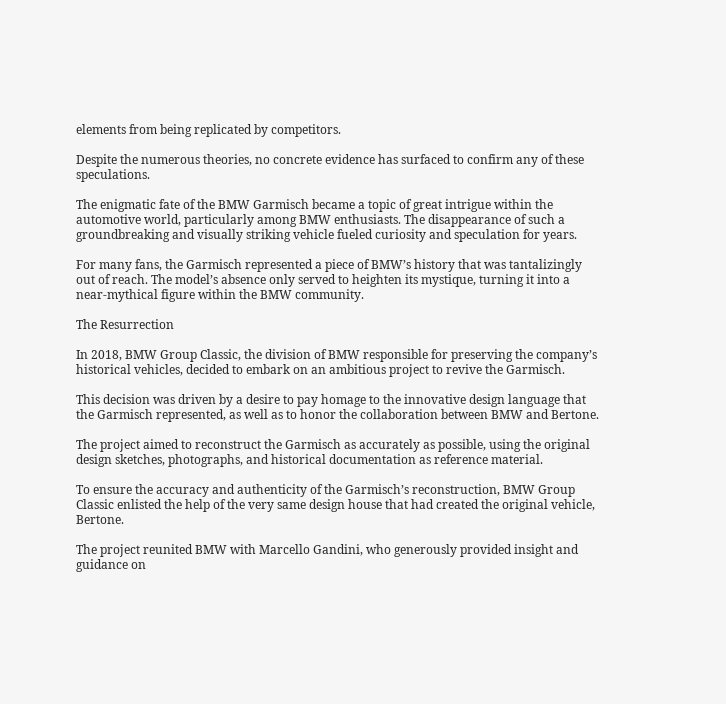elements from being replicated by competitors.

Despite the numerous theories, no concrete evidence has surfaced to confirm any of these speculations.

The enigmatic fate of the BMW Garmisch became a topic of great intrigue within the automotive world, particularly among BMW enthusiasts. The disappearance of such a groundbreaking and visually striking vehicle fueled curiosity and speculation for years.

For many fans, the Garmisch represented a piece of BMW’s history that was tantalizingly out of reach. The model’s absence only served to heighten its mystique, turning it into a near-mythical figure within the BMW community.

The Resurrection

In 2018, BMW Group Classic, the division of BMW responsible for preserving the company’s historical vehicles, decided to embark on an ambitious project to revive the Garmisch.

This decision was driven by a desire to pay homage to the innovative design language that the Garmisch represented, as well as to honor the collaboration between BMW and Bertone.

The project aimed to reconstruct the Garmisch as accurately as possible, using the original design sketches, photographs, and historical documentation as reference material.

To ensure the accuracy and authenticity of the Garmisch’s reconstruction, BMW Group Classic enlisted the help of the very same design house that had created the original vehicle, Bertone.

The project reunited BMW with Marcello Gandini, who generously provided insight and guidance on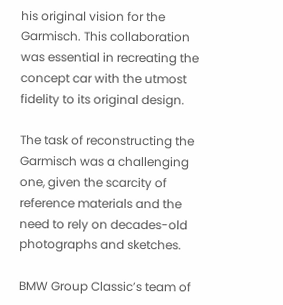his original vision for the Garmisch. This collaboration was essential in recreating the concept car with the utmost fidelity to its original design.

The task of reconstructing the Garmisch was a challenging one, given the scarcity of reference materials and the need to rely on decades-old photographs and sketches.

BMW Group Classic’s team of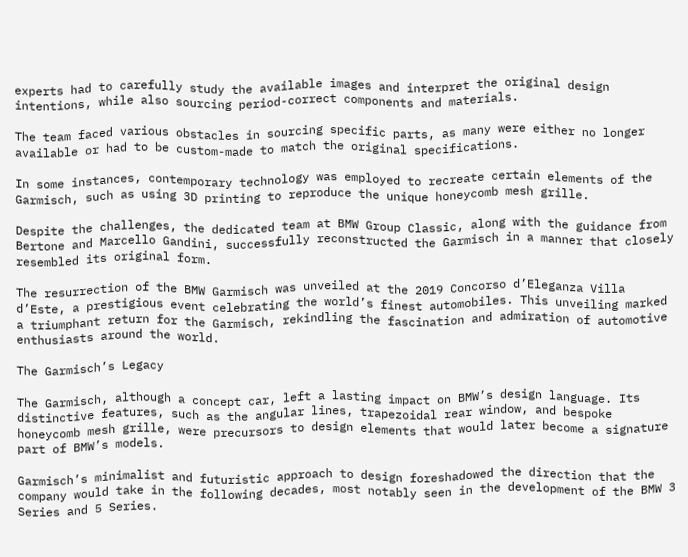experts had to carefully study the available images and interpret the original design intentions, while also sourcing period-correct components and materials.

The team faced various obstacles in sourcing specific parts, as many were either no longer available or had to be custom-made to match the original specifications.

In some instances, contemporary technology was employed to recreate certain elements of the Garmisch, such as using 3D printing to reproduce the unique honeycomb mesh grille.

Despite the challenges, the dedicated team at BMW Group Classic, along with the guidance from Bertone and Marcello Gandini, successfully reconstructed the Garmisch in a manner that closely resembled its original form.

The resurrection of the BMW Garmisch was unveiled at the 2019 Concorso d’Eleganza Villa d’Este, a prestigious event celebrating the world’s finest automobiles. This unveiling marked a triumphant return for the Garmisch, rekindling the fascination and admiration of automotive enthusiasts around the world.

The Garmisch’s Legacy

The Garmisch, although a concept car, left a lasting impact on BMW’s design language. Its distinctive features, such as the angular lines, trapezoidal rear window, and bespoke honeycomb mesh grille, were precursors to design elements that would later become a signature part of BMW’s models.

Garmisch’s minimalist and futuristic approach to design foreshadowed the direction that the company would take in the following decades, most notably seen in the development of the BMW 3 Series and 5 Series.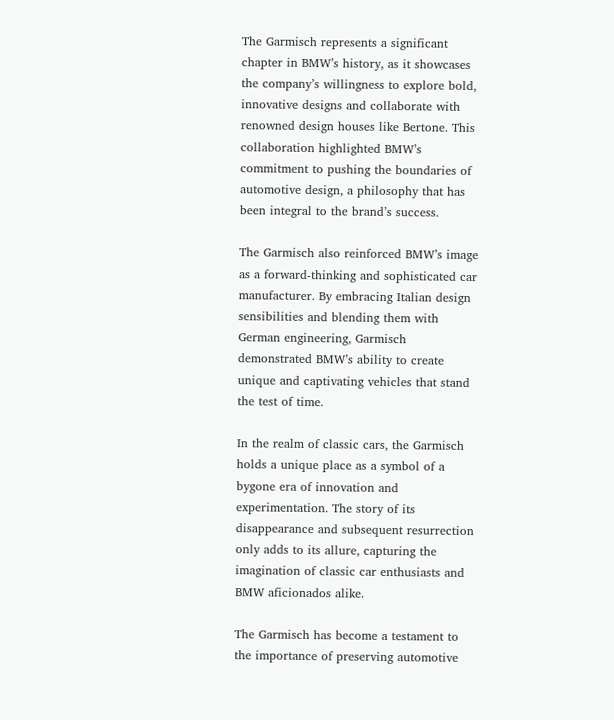The Garmisch represents a significant chapter in BMW’s history, as it showcases the company’s willingness to explore bold, innovative designs and collaborate with renowned design houses like Bertone. This collaboration highlighted BMW’s commitment to pushing the boundaries of automotive design, a philosophy that has been integral to the brand’s success.

The Garmisch also reinforced BMW’s image as a forward-thinking and sophisticated car manufacturer. By embracing Italian design sensibilities and blending them with German engineering, Garmisch demonstrated BMW’s ability to create unique and captivating vehicles that stand the test of time.

In the realm of classic cars, the Garmisch holds a unique place as a symbol of a bygone era of innovation and experimentation. The story of its disappearance and subsequent resurrection only adds to its allure, capturing the imagination of classic car enthusiasts and BMW aficionados alike.

The Garmisch has become a testament to the importance of preserving automotive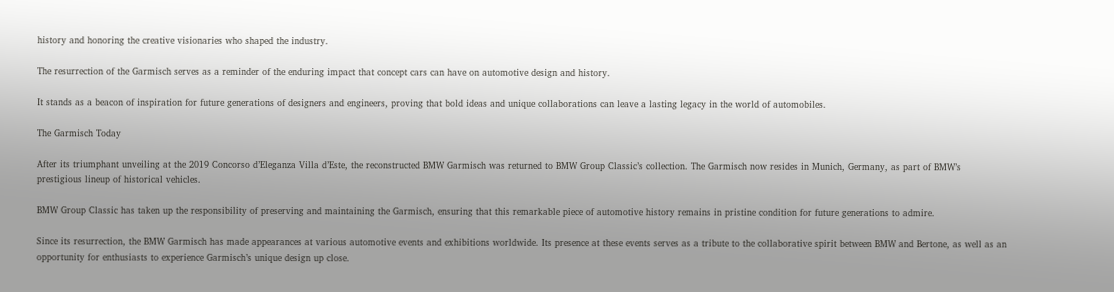history and honoring the creative visionaries who shaped the industry.

The resurrection of the Garmisch serves as a reminder of the enduring impact that concept cars can have on automotive design and history.

It stands as a beacon of inspiration for future generations of designers and engineers, proving that bold ideas and unique collaborations can leave a lasting legacy in the world of automobiles.

The Garmisch Today

After its triumphant unveiling at the 2019 Concorso d’Eleganza Villa d’Este, the reconstructed BMW Garmisch was returned to BMW Group Classic’s collection. The Garmisch now resides in Munich, Germany, as part of BMW’s prestigious lineup of historical vehicles.

BMW Group Classic has taken up the responsibility of preserving and maintaining the Garmisch, ensuring that this remarkable piece of automotive history remains in pristine condition for future generations to admire.

Since its resurrection, the BMW Garmisch has made appearances at various automotive events and exhibitions worldwide. Its presence at these events serves as a tribute to the collaborative spirit between BMW and Bertone, as well as an opportunity for enthusiasts to experience Garmisch’s unique design up close.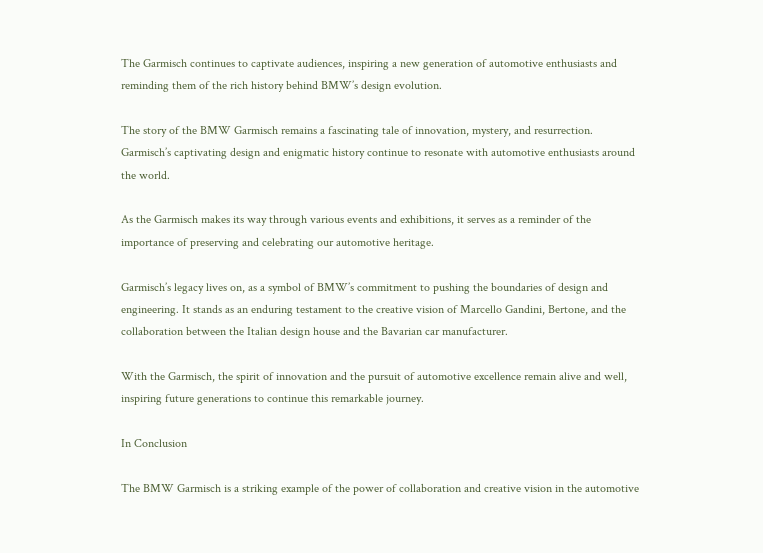The Garmisch continues to captivate audiences, inspiring a new generation of automotive enthusiasts and reminding them of the rich history behind BMW’s design evolution.

The story of the BMW Garmisch remains a fascinating tale of innovation, mystery, and resurrection. Garmisch’s captivating design and enigmatic history continue to resonate with automotive enthusiasts around the world.

As the Garmisch makes its way through various events and exhibitions, it serves as a reminder of the importance of preserving and celebrating our automotive heritage.

Garmisch’s legacy lives on, as a symbol of BMW’s commitment to pushing the boundaries of design and engineering. It stands as an enduring testament to the creative vision of Marcello Gandini, Bertone, and the collaboration between the Italian design house and the Bavarian car manufacturer.

With the Garmisch, the spirit of innovation and the pursuit of automotive excellence remain alive and well, inspiring future generations to continue this remarkable journey.

In Conclusion

The BMW Garmisch is a striking example of the power of collaboration and creative vision in the automotive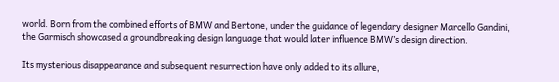world. Born from the combined efforts of BMW and Bertone, under the guidance of legendary designer Marcello Gandini, the Garmisch showcased a groundbreaking design language that would later influence BMW’s design direction.

Its mysterious disappearance and subsequent resurrection have only added to its allure,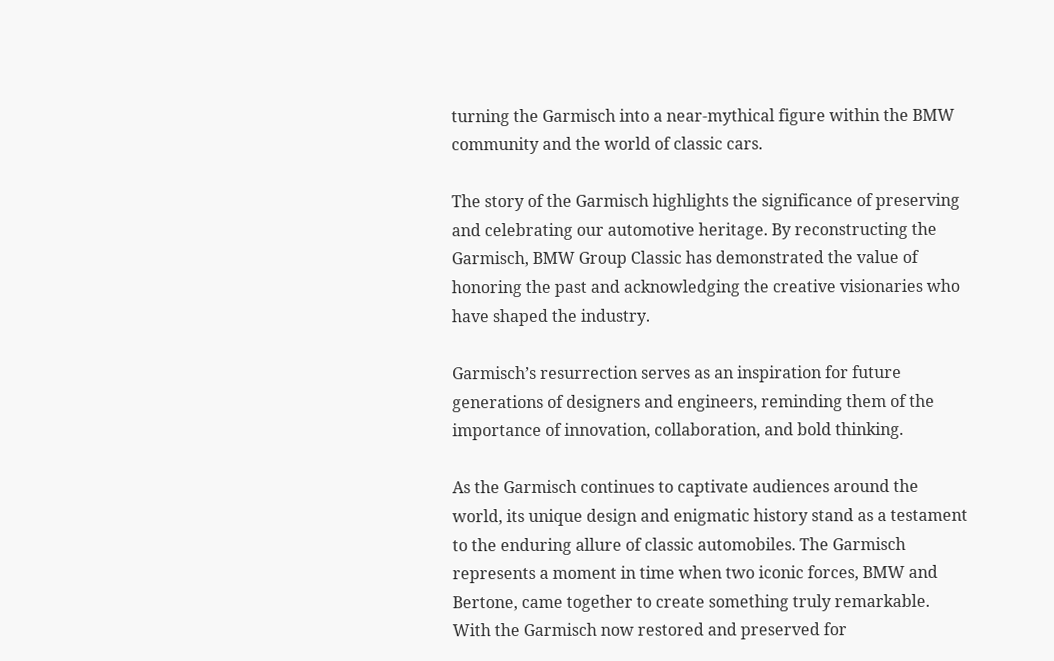turning the Garmisch into a near-mythical figure within the BMW community and the world of classic cars.

The story of the Garmisch highlights the significance of preserving and celebrating our automotive heritage. By reconstructing the Garmisch, BMW Group Classic has demonstrated the value of honoring the past and acknowledging the creative visionaries who have shaped the industry.

Garmisch’s resurrection serves as an inspiration for future generations of designers and engineers, reminding them of the importance of innovation, collaboration, and bold thinking.

As the Garmisch continues to captivate audiences around the world, its unique design and enigmatic history stand as a testament to the enduring allure of classic automobiles. The Garmisch represents a moment in time when two iconic forces, BMW and Bertone, came together to create something truly remarkable. With the Garmisch now restored and preserved for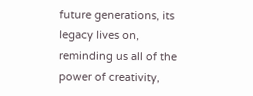future generations, its legacy lives on, reminding us all of the power of creativity,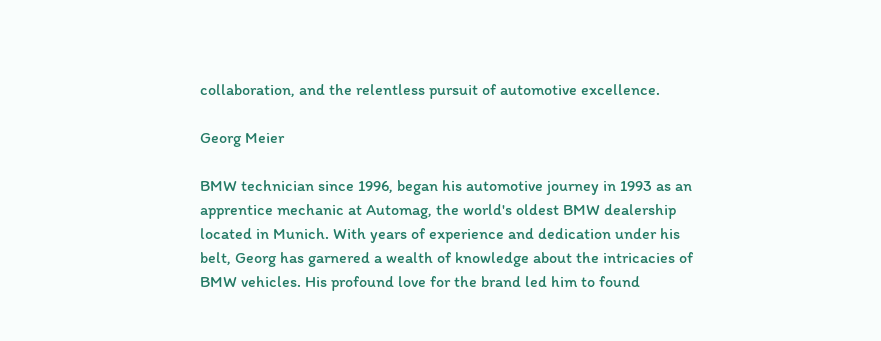collaboration, and the relentless pursuit of automotive excellence.

Georg Meier

BMW technician since 1996, began his automotive journey in 1993 as an apprentice mechanic at Automag, the world's oldest BMW dealership located in Munich. With years of experience and dedication under his belt, Georg has garnered a wealth of knowledge about the intricacies of BMW vehicles. His profound love for the brand led him to found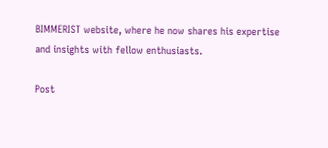BIMMERIST website, where he now shares his expertise and insights with fellow enthusiasts.

Post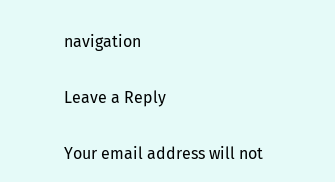navigation

Leave a Reply

Your email address will not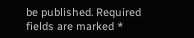be published. Required fields are marked *